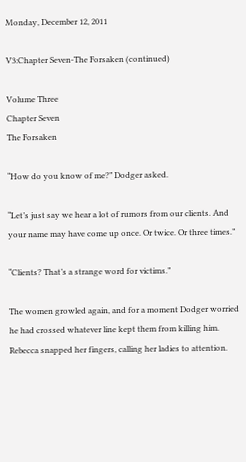Monday, December 12, 2011

V3:Chapter Seven-The Forsaken (continued)

Volume Three
Chapter Seven
The Forsaken

“How do you know of me?” Dodger asked.

“Let’s just say we hear a lot of rumors from our clients. And your name may have come up once. Or twice. Or three times.”

“Clients? That’s a strange word for victims.”

The women growled again, and for a moment Dodger worried he had crossed whatever line kept them from killing him. Rebecca snapped her fingers, calling her ladies to attention.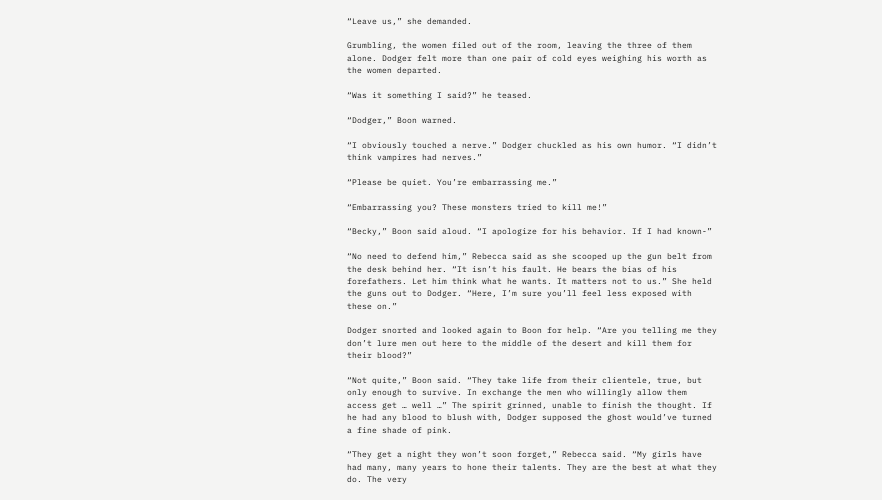“Leave us,” she demanded.

Grumbling, the women filed out of the room, leaving the three of them alone. Dodger felt more than one pair of cold eyes weighing his worth as the women departed.

“Was it something I said?” he teased.

“Dodger,” Boon warned.

“I obviously touched a nerve.” Dodger chuckled as his own humor. “I didn’t think vampires had nerves.”

“Please be quiet. You’re embarrassing me.”

“Embarrassing you? These monsters tried to kill me!”

“Becky,” Boon said aloud. “I apologize for his behavior. If I had known-”

“No need to defend him,” Rebecca said as she scooped up the gun belt from the desk behind her. “It isn’t his fault. He bears the bias of his forefathers. Let him think what he wants. It matters not to us.” She held the guns out to Dodger. “Here, I’m sure you’ll feel less exposed with these on.”

Dodger snorted and looked again to Boon for help. “Are you telling me they don’t lure men out here to the middle of the desert and kill them for their blood?”

“Not quite,” Boon said. “They take life from their clientele, true, but only enough to survive. In exchange the men who willingly allow them access get … well …” The spirit grinned, unable to finish the thought. If he had any blood to blush with, Dodger supposed the ghost would’ve turned a fine shade of pink.

“They get a night they won’t soon forget,” Rebecca said. “My girls have had many, many years to hone their talents. They are the best at what they do. The very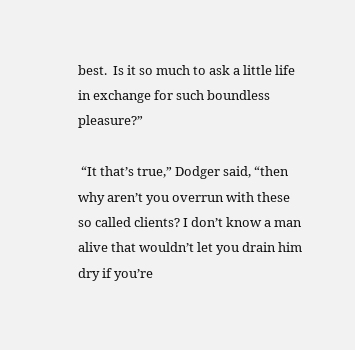best.  Is it so much to ask a little life in exchange for such boundless pleasure?”

 “It that’s true,” Dodger said, “then why aren’t you overrun with these so called clients? I don’t know a man alive that wouldn’t let you drain him dry if you’re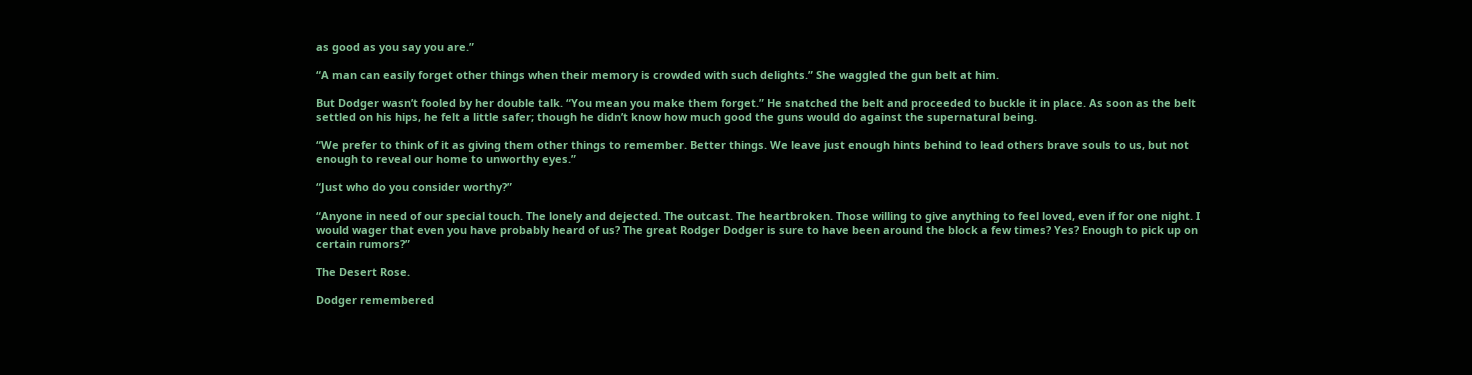as good as you say you are.”

“A man can easily forget other things when their memory is crowded with such delights.” She waggled the gun belt at him.

But Dodger wasn’t fooled by her double talk. “You mean you make them forget.” He snatched the belt and proceeded to buckle it in place. As soon as the belt settled on his hips, he felt a little safer; though he didn’t know how much good the guns would do against the supernatural being.

“We prefer to think of it as giving them other things to remember. Better things. We leave just enough hints behind to lead others brave souls to us, but not enough to reveal our home to unworthy eyes.”

“Just who do you consider worthy?”

“Anyone in need of our special touch. The lonely and dejected. The outcast. The heartbroken. Those willing to give anything to feel loved, even if for one night. I would wager that even you have probably heard of us? The great Rodger Dodger is sure to have been around the block a few times? Yes? Enough to pick up on certain rumors?”

The Desert Rose.

Dodger remembered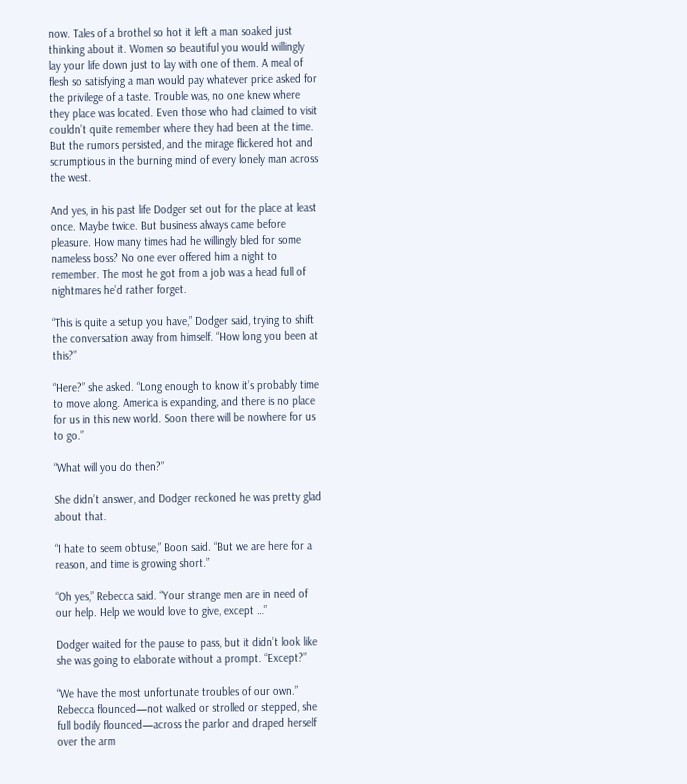now. Tales of a brothel so hot it left a man soaked just thinking about it. Women so beautiful you would willingly lay your life down just to lay with one of them. A meal of flesh so satisfying a man would pay whatever price asked for the privilege of a taste. Trouble was, no one knew where they place was located. Even those who had claimed to visit couldn’t quite remember where they had been at the time. But the rumors persisted, and the mirage flickered hot and scrumptious in the burning mind of every lonely man across the west.

And yes, in his past life Dodger set out for the place at least once. Maybe twice. But business always came before pleasure. How many times had he willingly bled for some nameless boss? No one ever offered him a night to remember. The most he got from a job was a head full of nightmares he’d rather forget.

“This is quite a setup you have,” Dodger said, trying to shift the conversation away from himself. “How long you been at this?”

“Here?” she asked. “Long enough to know it’s probably time to move along. America is expanding, and there is no place for us in this new world. Soon there will be nowhere for us to go.”

“What will you do then?”

She didn’t answer, and Dodger reckoned he was pretty glad about that.

“I hate to seem obtuse,” Boon said. “But we are here for a reason, and time is growing short.”

“Oh yes,” Rebecca said. “Your strange men are in need of our help. Help we would love to give, except …”

Dodger waited for the pause to pass, but it didn’t look like she was going to elaborate without a prompt. “Except?”

“We have the most unfortunate troubles of our own.” Rebecca flounced—not walked or strolled or stepped, she full bodily flounced—across the parlor and draped herself over the arm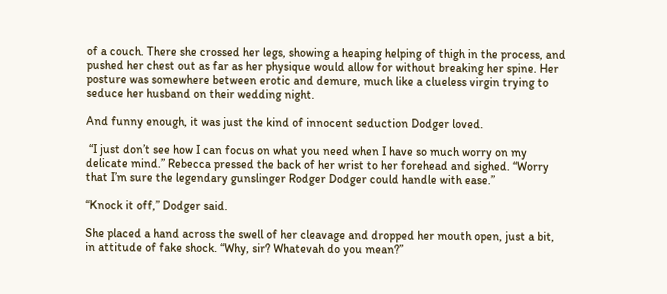of a couch. There she crossed her legs, showing a heaping helping of thigh in the process, and pushed her chest out as far as her physique would allow for without breaking her spine. Her posture was somewhere between erotic and demure, much like a clueless virgin trying to seduce her husband on their wedding night.

And funny enough, it was just the kind of innocent seduction Dodger loved.

 “I just don’t see how I can focus on what you need when I have so much worry on my delicate mind.” Rebecca pressed the back of her wrist to her forehead and sighed. “Worry that I’m sure the legendary gunslinger Rodger Dodger could handle with ease.”

“Knock it off,” Dodger said.

She placed a hand across the swell of her cleavage and dropped her mouth open, just a bit, in attitude of fake shock. “Why, sir? Whatevah do you mean?”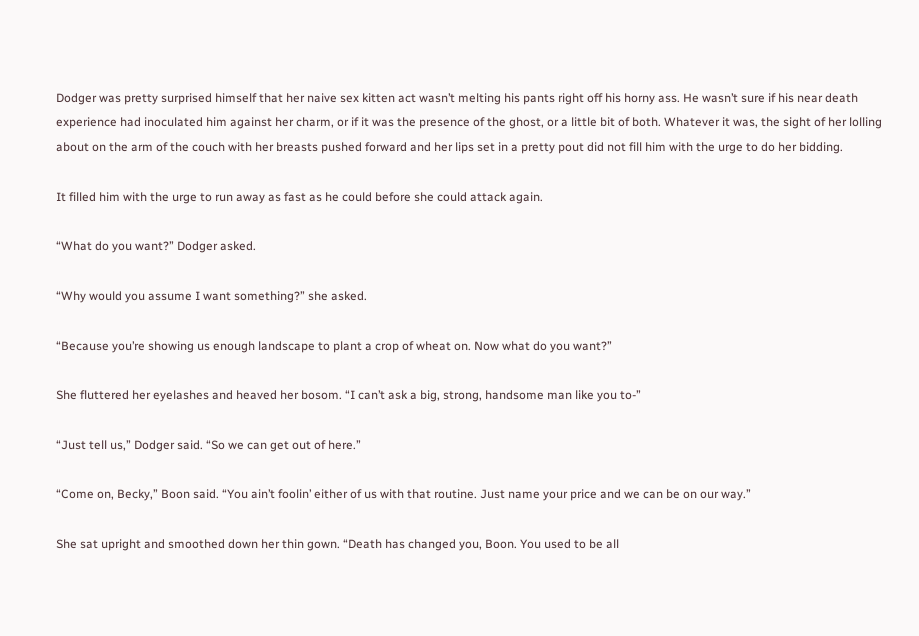Dodger was pretty surprised himself that her naive sex kitten act wasn’t melting his pants right off his horny ass. He wasn’t sure if his near death experience had inoculated him against her charm, or if it was the presence of the ghost, or a little bit of both. Whatever it was, the sight of her lolling about on the arm of the couch with her breasts pushed forward and her lips set in a pretty pout did not fill him with the urge to do her bidding.

It filled him with the urge to run away as fast as he could before she could attack again.

“What do you want?” Dodger asked.

“Why would you assume I want something?” she asked.

“Because you’re showing us enough landscape to plant a crop of wheat on. Now what do you want?”

She fluttered her eyelashes and heaved her bosom. “I can’t ask a big, strong, handsome man like you to-”

“Just tell us,” Dodger said. “So we can get out of here.”

“Come on, Becky,” Boon said. “You ain’t foolin’ either of us with that routine. Just name your price and we can be on our way.”

She sat upright and smoothed down her thin gown. “Death has changed you, Boon. You used to be all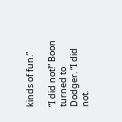kinds of fun.”

“I did not!” Boon turned to Dodger. “I did not.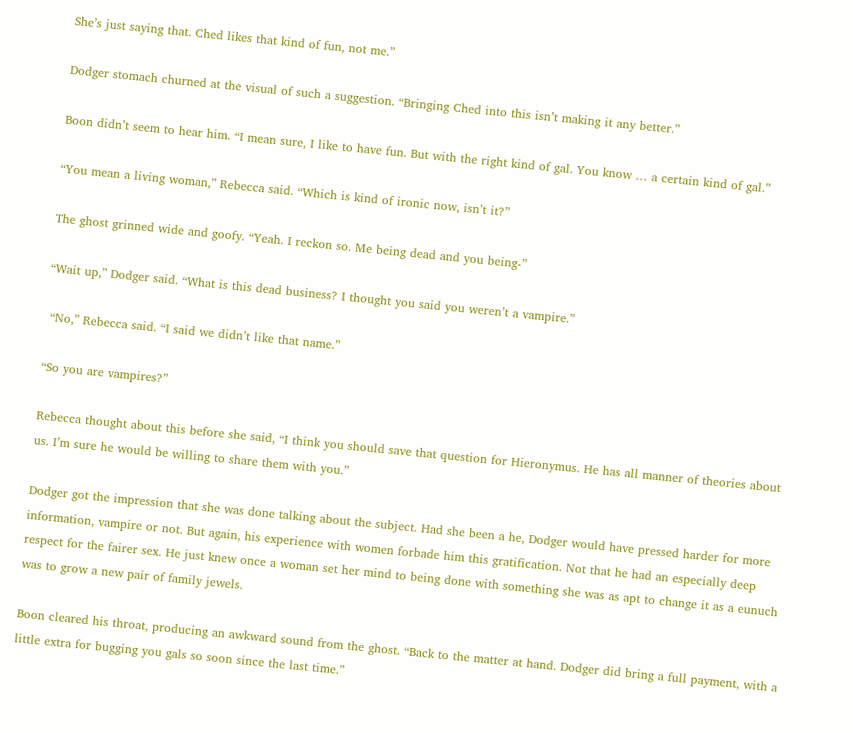She’s just saying that. Ched likes that kind of fun, not me.”

Dodger stomach churned at the visual of such a suggestion. “Bringing Ched into this isn’t making it any better.”

Boon didn’t seem to hear him. “I mean sure, I like to have fun. But with the right kind of gal. You know … a certain kind of gal.”

“You mean a living woman,” Rebecca said. “Which is kind of ironic now, isn’t it?”

The ghost grinned wide and goofy. “Yeah. I reckon so. Me being dead and you being-”

“Wait up,” Dodger said. “What is this dead business? I thought you said you weren’t a vampire.”

 “No,” Rebecca said. “I said we didn’t like that name.”

“So you are vampires?”

Rebecca thought about this before she said, “I think you should save that question for Hieronymus. He has all manner of theories about us. I’m sure he would be willing to share them with you.”

Dodger got the impression that she was done talking about the subject. Had she been a he, Dodger would have pressed harder for more information, vampire or not. But again, his experience with women forbade him this gratification. Not that he had an especially deep respect for the fairer sex. He just knew once a woman set her mind to being done with something she was as apt to change it as a eunuch was to grow a new pair of family jewels.

Boon cleared his throat, producing an awkward sound from the ghost. “Back to the matter at hand. Dodger did bring a full payment, with a little extra for bugging you gals so soon since the last time.”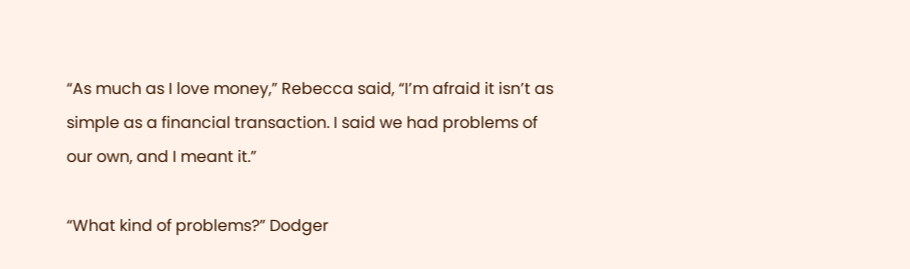“As much as I love money,” Rebecca said, “I’m afraid it isn’t as simple as a financial transaction. I said we had problems of our own, and I meant it.”

“What kind of problems?” Dodger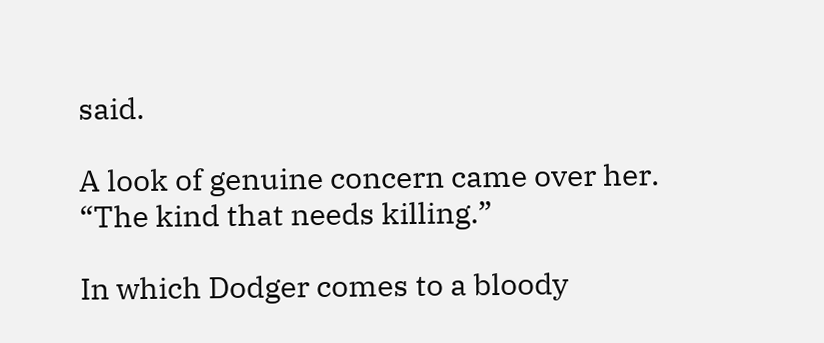said.

A look of genuine concern came over her. “The kind that needs killing.”

In which Dodger comes to a bloody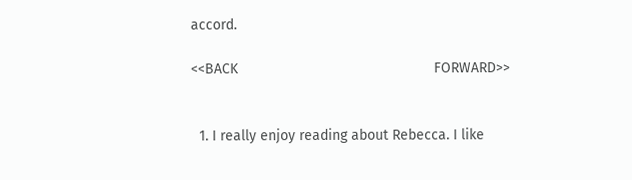accord.

<<BACK                                                 FORWARD>>


  1. I really enjoy reading about Rebecca. I like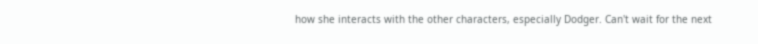how she interacts with the other characters, especially Dodger. Can't wait for the next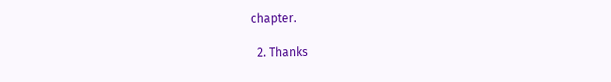chapter.

  2. Thanks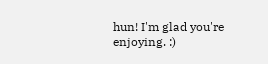hun! I'm glad you're enjoying. :)